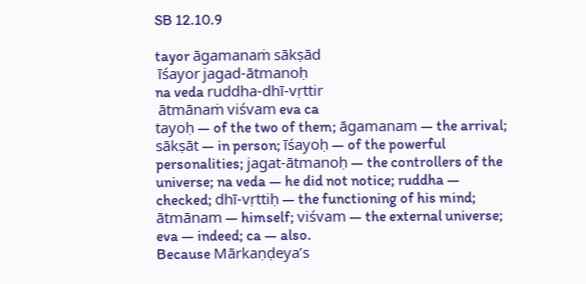SB 12.10.9

tayor āgamanaṁ sākṣād
 īśayor jagad-ātmanoḥ
na veda ruddha-dhī-vṛttir
 ātmānaṁ viśvam eva ca
tayoḥ — of the two of them; āgamanam — the arrival; sākṣāt — in person; īśayoḥ — of the powerful personalities; jagat-ātmanoḥ — the controllers of the universe; na veda — he did not notice; ruddha — checked; dhī-vṛttiḥ — the functioning of his mind; ātmānam — himself; viśvam — the external universe; eva — indeed; ca — also.
Because Mārkaṇḍeya’s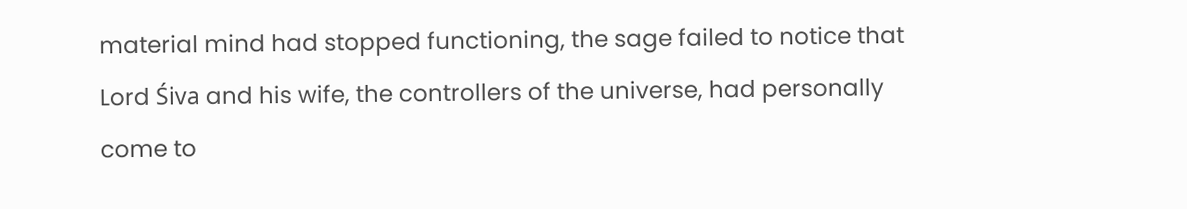material mind had stopped functioning, the sage failed to notice that Lord Śiva and his wife, the controllers of the universe, had personally come to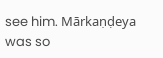see him. Mārkaṇḍeya was so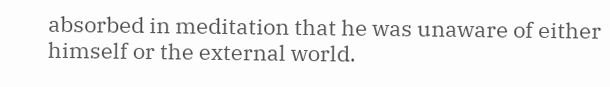absorbed in meditation that he was unaware of either himself or the external world.